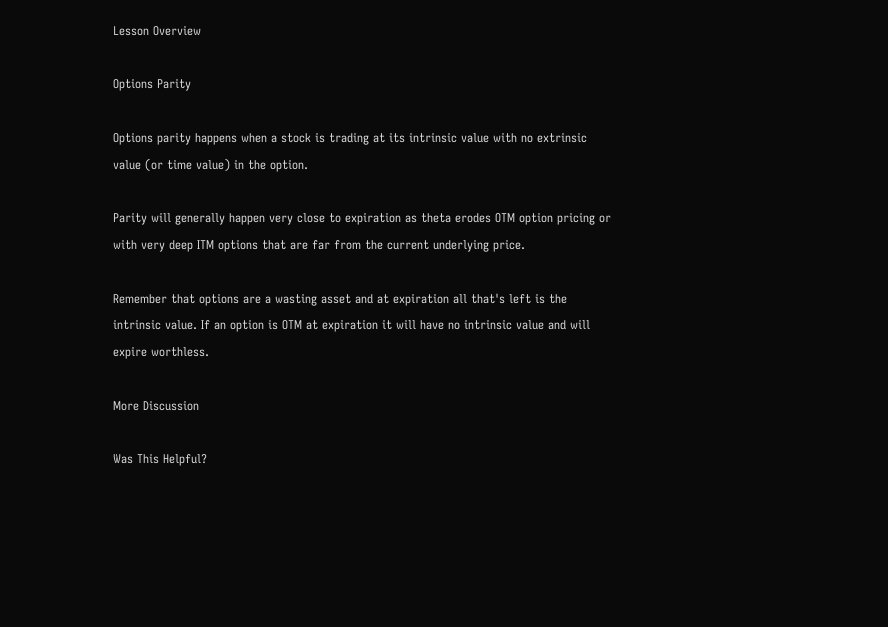Lesson Overview

Options Parity

Options parity happens when a stock is trading at its intrinsic value with no extrinsic value (or time value) in the option.

Parity will generally happen very close to expiration as theta erodes OTM option pricing or with very deep ITM options that are far from the current underlying price.

Remember that options are a wasting asset and at expiration all that's left is the intrinsic value. If an option is OTM at expiration it will have no intrinsic value and will expire worthless.

More Discussion

Was This Helpful?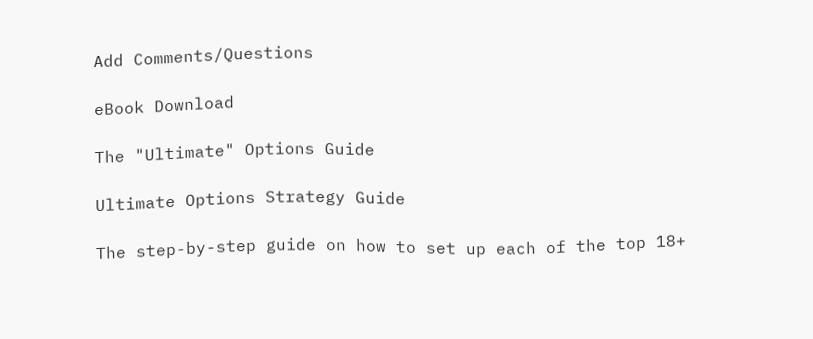Add Comments/Questions

eBook Download

The "Ultimate" Options Guide

Ultimate Options Strategy Guide

The step-by-step guide on how to set up each of the top 18+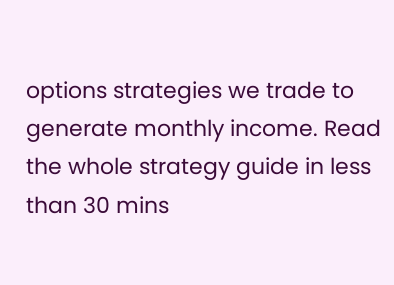options strategies we trade to generate monthly income. Read the whole strategy guide in less than 30 mins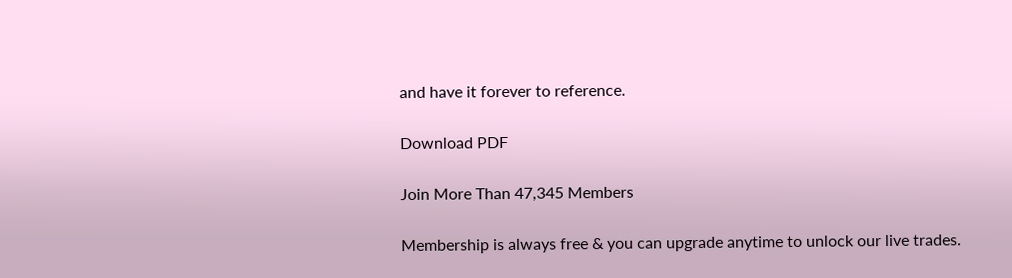and have it forever to reference.

Download PDF

Join More Than 47,345 Members

Membership is always free & you can upgrade anytime to unlock our live trades.